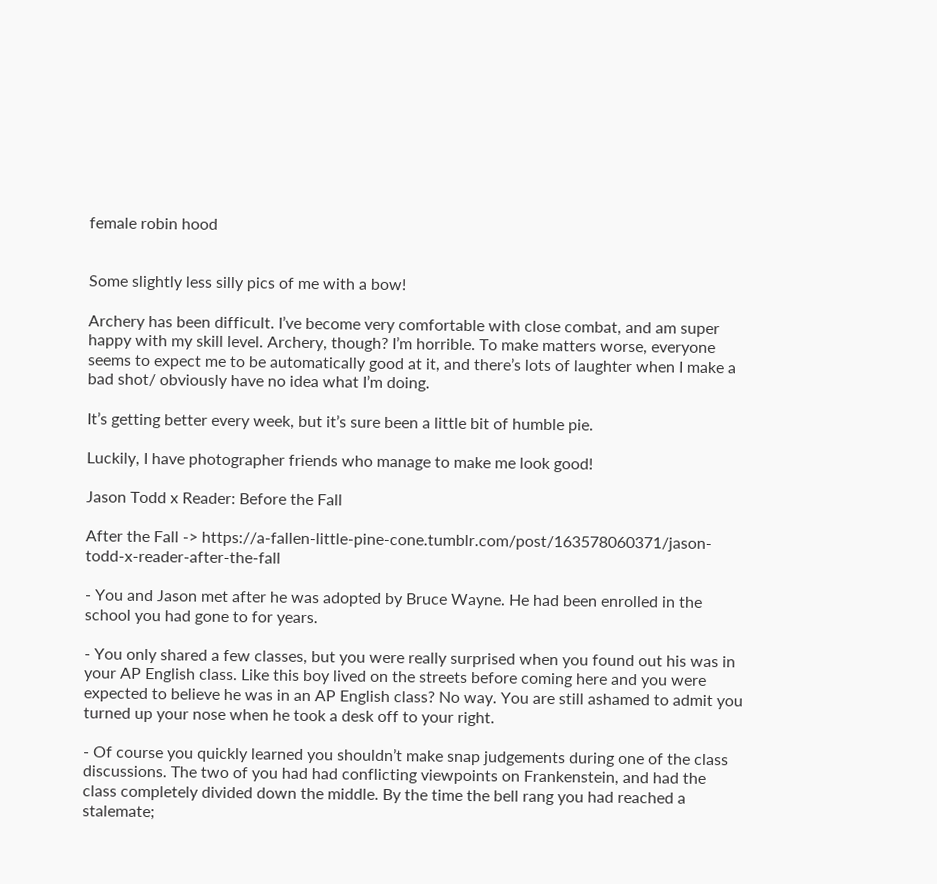female robin hood


Some slightly less silly pics of me with a bow!

Archery has been difficult. I’ve become very comfortable with close combat, and am super happy with my skill level. Archery, though? I’m horrible. To make matters worse, everyone seems to expect me to be automatically good at it, and there’s lots of laughter when I make a bad shot/ obviously have no idea what I’m doing.

It’s getting better every week, but it’s sure been a little bit of humble pie.

Luckily, I have photographer friends who manage to make me look good!

Jason Todd x Reader: Before the Fall

After the Fall -> https://a-fallen-little-pine-cone.tumblr.com/post/163578060371/jason-todd-x-reader-after-the-fall

- You and Jason met after he was adopted by Bruce Wayne. He had been enrolled in the school you had gone to for years.

- You only shared a few classes, but you were really surprised when you found out his was in your AP English class. Like this boy lived on the streets before coming here and you were expected to believe he was in an AP English class? No way. You are still ashamed to admit you turned up your nose when he took a desk off to your right.

- Of course you quickly learned you shouldn’t make snap judgements during one of the class discussions. The two of you had had conflicting viewpoints on Frankenstein, and had the class completely divided down the middle. By the time the bell rang you had reached a stalemate;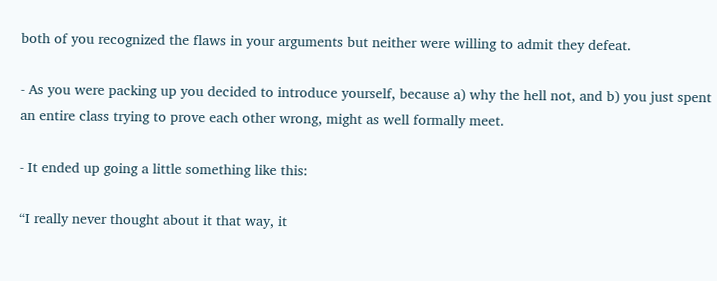both of you recognized the flaws in your arguments but neither were willing to admit they defeat.

- As you were packing up you decided to introduce yourself, because a) why the hell not, and b) you just spent an entire class trying to prove each other wrong, might as well formally meet.

- It ended up going a little something like this:

“I really never thought about it that way, it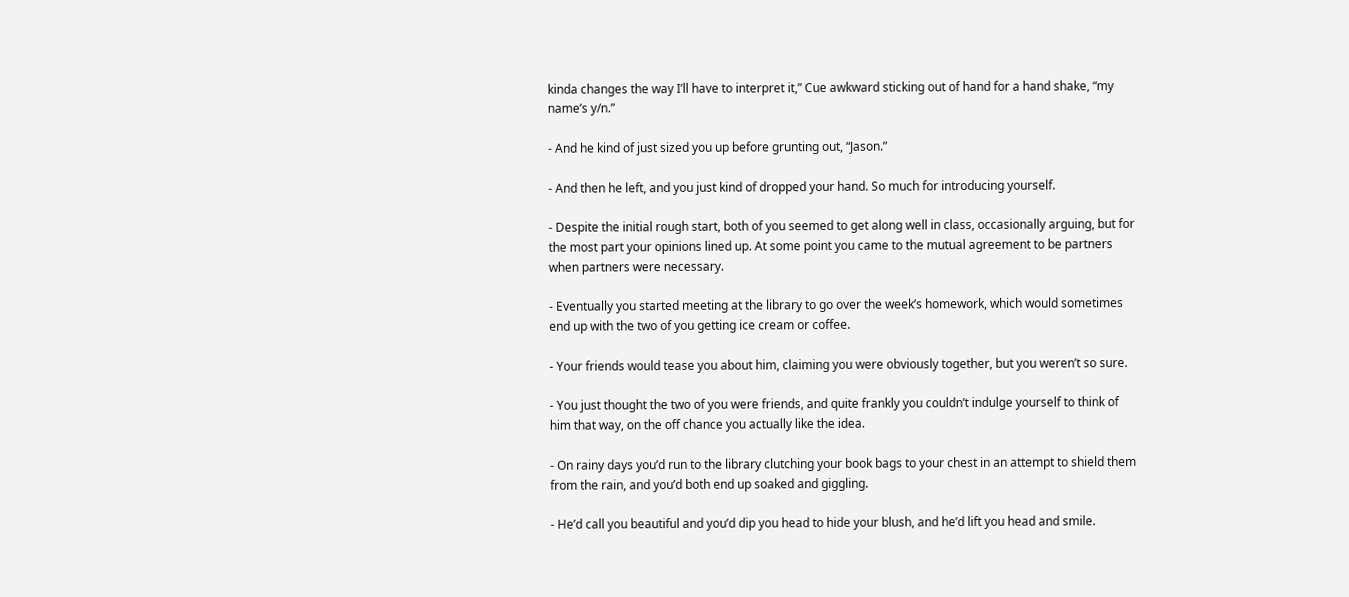kinda changes the way I’ll have to interpret it,” Cue awkward sticking out of hand for a hand shake, “my name’s y/n.”

- And he kind of just sized you up before grunting out, “Jason.”

- And then he left, and you just kind of dropped your hand. So much for introducing yourself.

- Despite the initial rough start, both of you seemed to get along well in class, occasionally arguing, but for the most part your opinions lined up. At some point you came to the mutual agreement to be partners when partners were necessary.

- Eventually you started meeting at the library to go over the week’s homework, which would sometimes end up with the two of you getting ice cream or coffee.

- Your friends would tease you about him, claiming you were obviously together, but you weren’t so sure.

- You just thought the two of you were friends, and quite frankly you couldn’t indulge yourself to think of him that way, on the off chance you actually like the idea.

- On rainy days you’d run to the library clutching your book bags to your chest in an attempt to shield them from the rain, and you’d both end up soaked and giggling.

- He’d call you beautiful and you’d dip you head to hide your blush, and he’d lift you head and smile.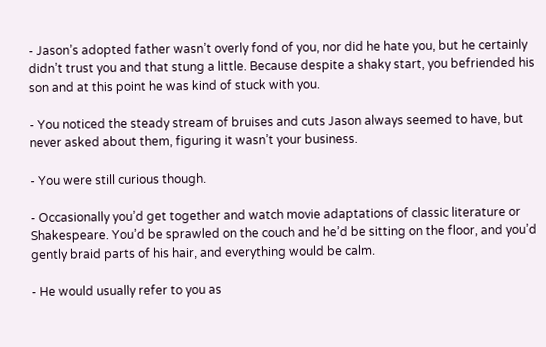- Jason’s adopted father wasn’t overly fond of you, nor did he hate you, but he certainly didn’t trust you and that stung a little. Because despite a shaky start, you befriended his son and at this point he was kind of stuck with you.

- You noticed the steady stream of bruises and cuts Jason always seemed to have, but never asked about them, figuring it wasn’t your business.

- You were still curious though.

- Occasionally you’d get together and watch movie adaptations of classic literature or Shakespeare. You’d be sprawled on the couch and he’d be sitting on the floor, and you’d gently braid parts of his hair, and everything would be calm.

- He would usually refer to you as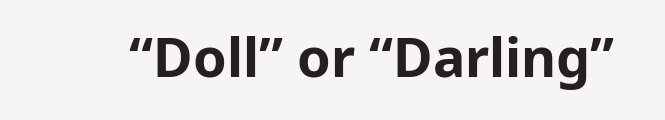“Doll” or “Darling”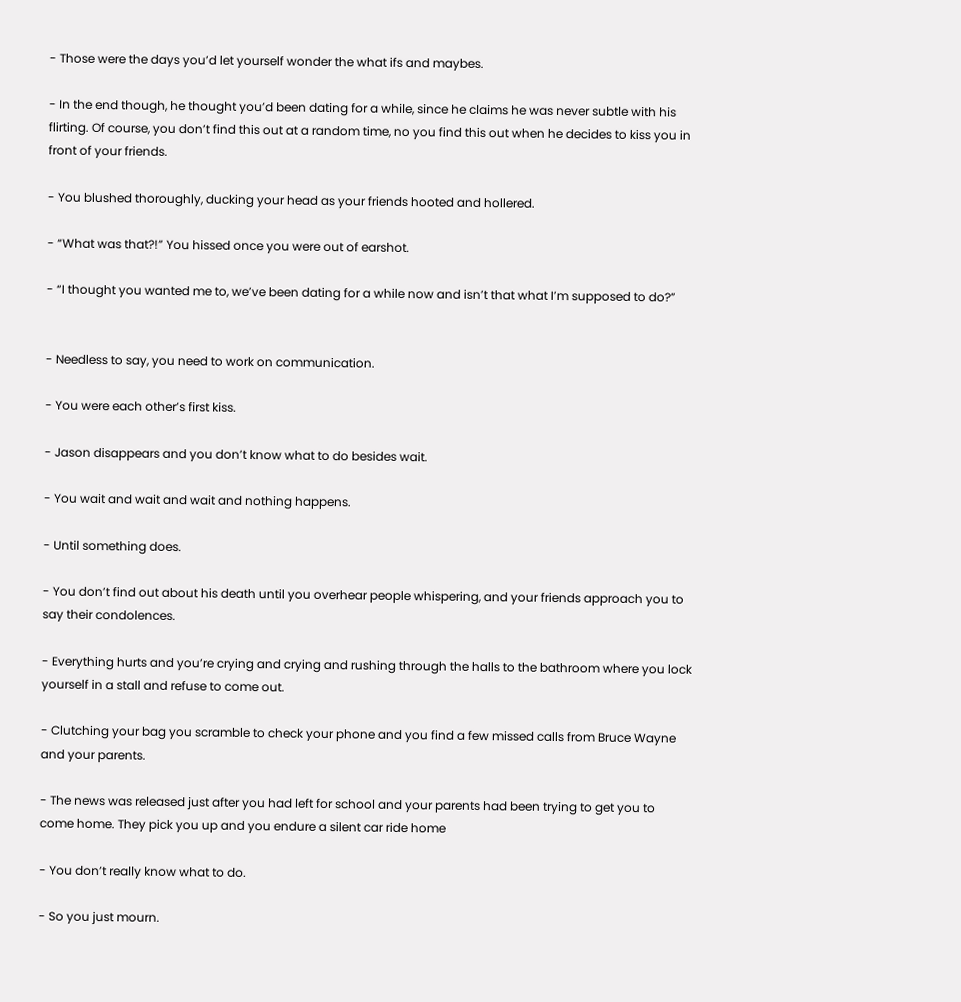- Those were the days you’d let yourself wonder the what ifs and maybes.

- In the end though, he thought you’d been dating for a while, since he claims he was never subtle with his flirting. Of course, you don’t find this out at a random time, no you find this out when he decides to kiss you in front of your friends.

- You blushed thoroughly, ducking your head as your friends hooted and hollered.

- “What was that?!” You hissed once you were out of earshot.

- “I thought you wanted me to, we’ve been dating for a while now and isn’t that what I’m supposed to do?”


- Needless to say, you need to work on communication.

- You were each other’s first kiss.

- Jason disappears and you don’t know what to do besides wait.

- You wait and wait and wait and nothing happens.

- Until something does.

- You don’t find out about his death until you overhear people whispering, and your friends approach you to say their condolences.

- Everything hurts and you’re crying and crying and rushing through the halls to the bathroom where you lock yourself in a stall and refuse to come out.

- Clutching your bag you scramble to check your phone and you find a few missed calls from Bruce Wayne and your parents.

- The news was released just after you had left for school and your parents had been trying to get you to come home. They pick you up and you endure a silent car ride home

- You don’t really know what to do.

- So you just mourn.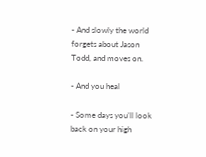- And slowly the world forgets about Jason Todd, and moves on.

- And you heal

- Some days you’ll look back on your high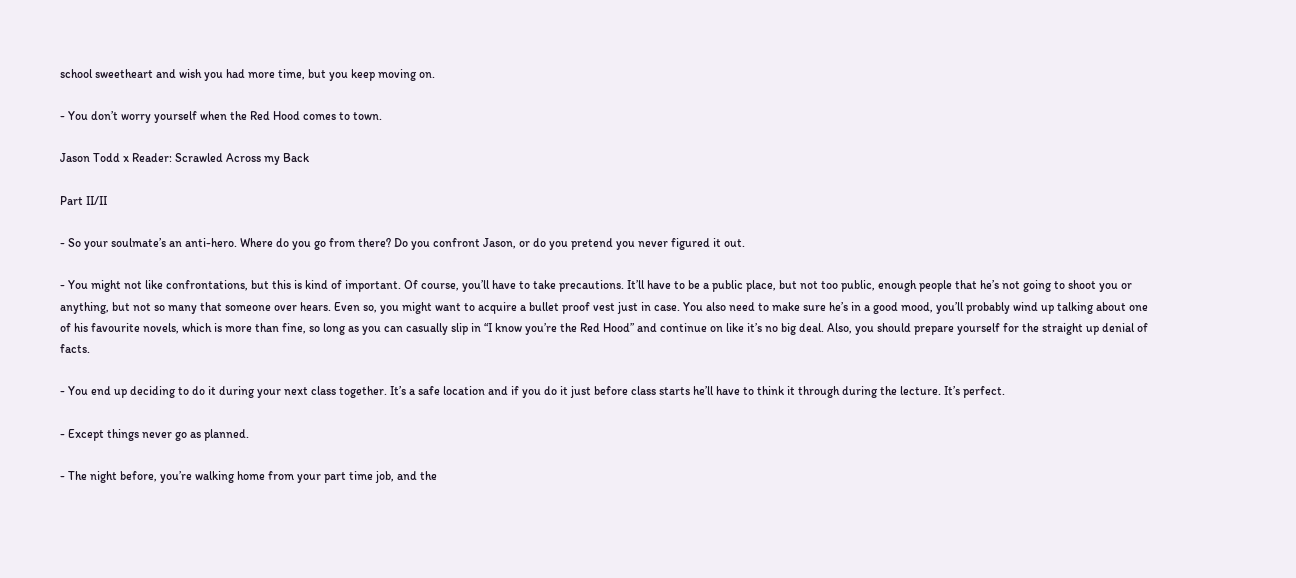school sweetheart and wish you had more time, but you keep moving on.

- You don’t worry yourself when the Red Hood comes to town.

Jason Todd x Reader: Scrawled Across my Back

Part II/II

- So your soulmate’s an anti-hero. Where do you go from there? Do you confront Jason, or do you pretend you never figured it out.

- You might not like confrontations, but this is kind of important. Of course, you’ll have to take precautions. It’ll have to be a public place, but not too public, enough people that he’s not going to shoot you or anything, but not so many that someone over hears. Even so, you might want to acquire a bullet proof vest just in case. You also need to make sure he’s in a good mood, you’ll probably wind up talking about one of his favourite novels, which is more than fine, so long as you can casually slip in “I know you’re the Red Hood” and continue on like it’s no big deal. Also, you should prepare yourself for the straight up denial of facts.

- You end up deciding to do it during your next class together. It’s a safe location and if you do it just before class starts he’ll have to think it through during the lecture. It’s perfect.

- Except things never go as planned.

- The night before, you’re walking home from your part time job, and the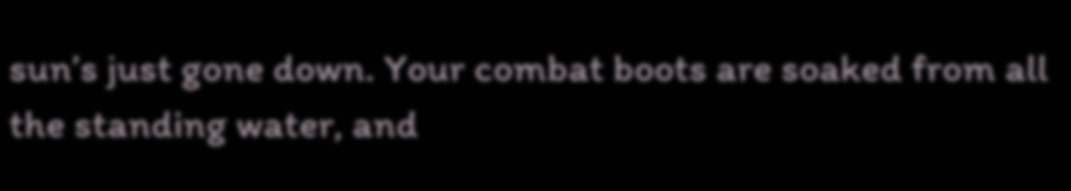sun’s just gone down. Your combat boots are soaked from all the standing water, and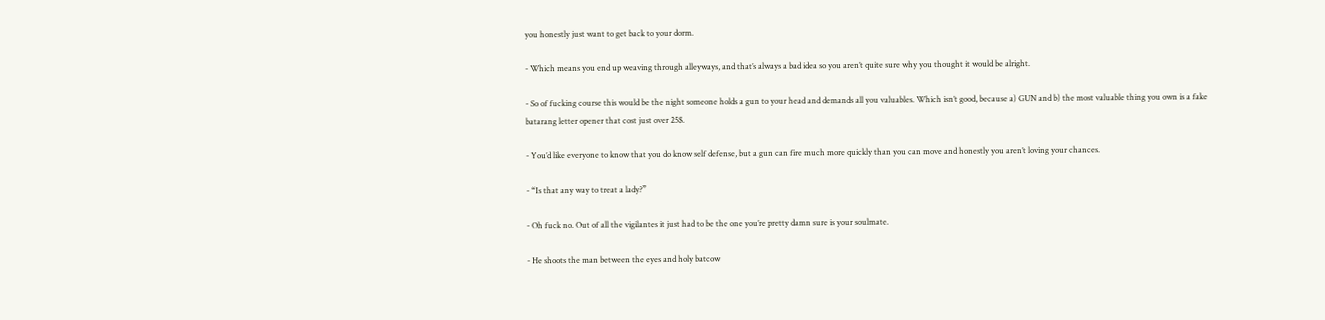you honestly just want to get back to your dorm.

- Which means you end up weaving through alleyways, and that’s always a bad idea so you aren’t quite sure why you thought it would be alright.

- So of fucking course this would be the night someone holds a gun to your head and demands all you valuables. Which isn’t good, because a) GUN and b) the most valuable thing you own is a fake batarang letter opener that cost just over 25$.

- You’d like everyone to know that you do know self defense, but a gun can fire much more quickly than you can move and honestly you aren’t loving your chances.

- “Is that any way to treat a lady?”

- Oh fuck no. Out of all the vigilantes it just had to be the one you’re pretty damn sure is your soulmate.

- He shoots the man between the eyes and holy batcow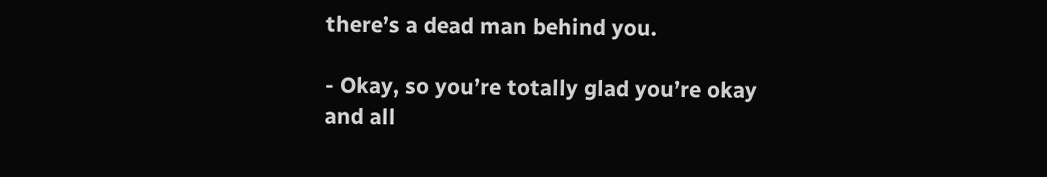there’s a dead man behind you.

- Okay, so you’re totally glad you’re okay and all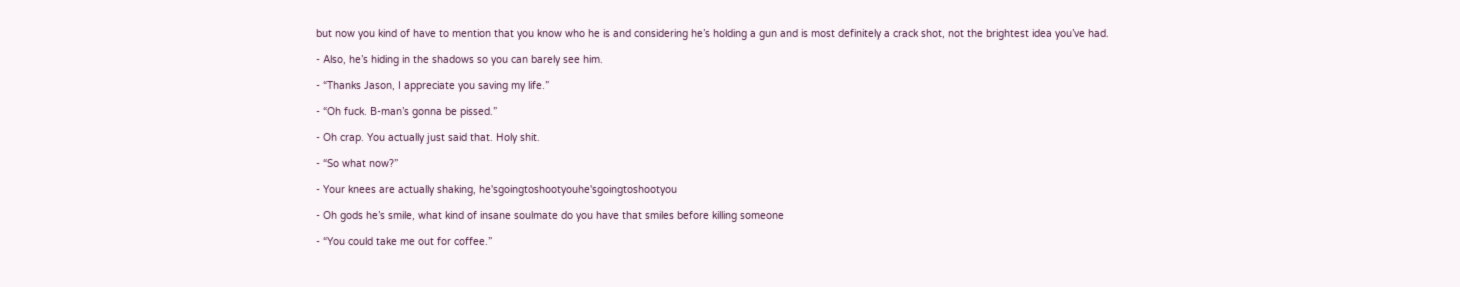but now you kind of have to mention that you know who he is and considering he’s holding a gun and is most definitely a crack shot, not the brightest idea you’ve had.

- Also, he’s hiding in the shadows so you can barely see him.

- “Thanks Jason, I appreciate you saving my life.”

- “Oh fuck. B-man’s gonna be pissed.”

- Oh crap. You actually just said that. Holy shit.

- “So what now?”

- Your knees are actually shaking, he'sgoingtoshootyouhe'sgoingtoshootyou

- Oh gods he’s smile, what kind of insane soulmate do you have that smiles before killing someone

- “You could take me out for coffee.”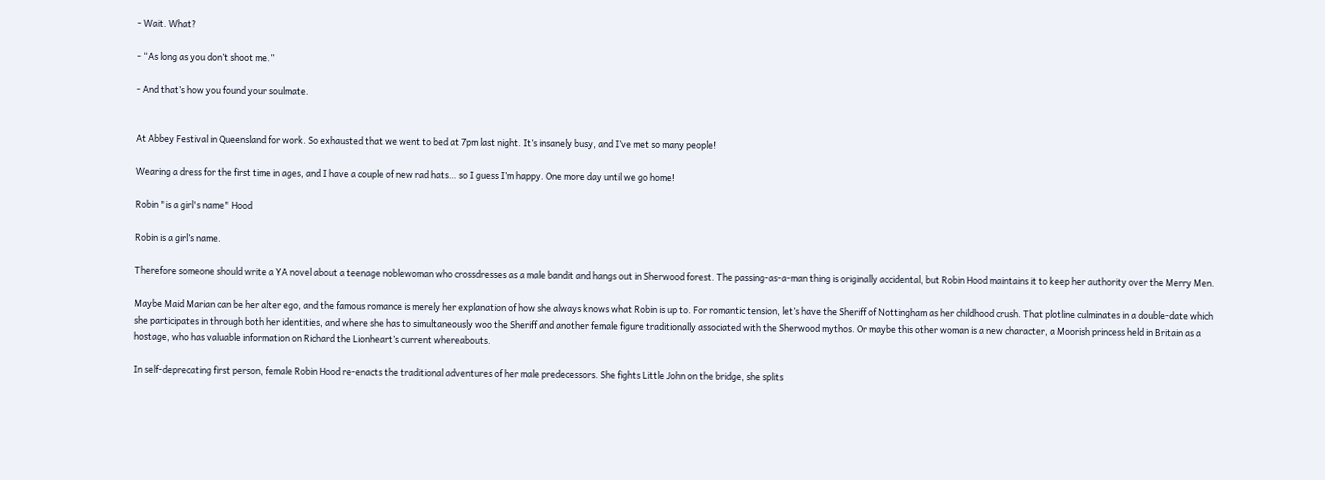- Wait. What?

- “As long as you don’t shoot me.”

- And that’s how you found your soulmate.


At Abbey Festival in Queensland for work. So exhausted that we went to bed at 7pm last night. It’s insanely busy, and I’ve met so many people!

Wearing a dress for the first time in ages, and I have a couple of new rad hats… so I guess I’m happy. One more day until we go home!

Robin "is a girl's name" Hood

Robin is a girl’s name.

Therefore someone should write a YA novel about a teenage noblewoman who crossdresses as a male bandit and hangs out in Sherwood forest. The passing-as-a-man thing is originally accidental, but Robin Hood maintains it to keep her authority over the Merry Men.

Maybe Maid Marian can be her alter ego, and the famous romance is merely her explanation of how she always knows what Robin is up to. For romantic tension, let’s have the Sheriff of Nottingham as her childhood crush. That plotline culminates in a double-date which she participates in through both her identities, and where she has to simultaneously woo the Sheriff and another female figure traditionally associated with the Sherwood mythos. Or maybe this other woman is a new character, a Moorish princess held in Britain as a hostage, who has valuable information on Richard the Lionheart’s current whereabouts.

In self-deprecating first person, female Robin Hood re-enacts the traditional adventures of her male predecessors. She fights Little John on the bridge, she splits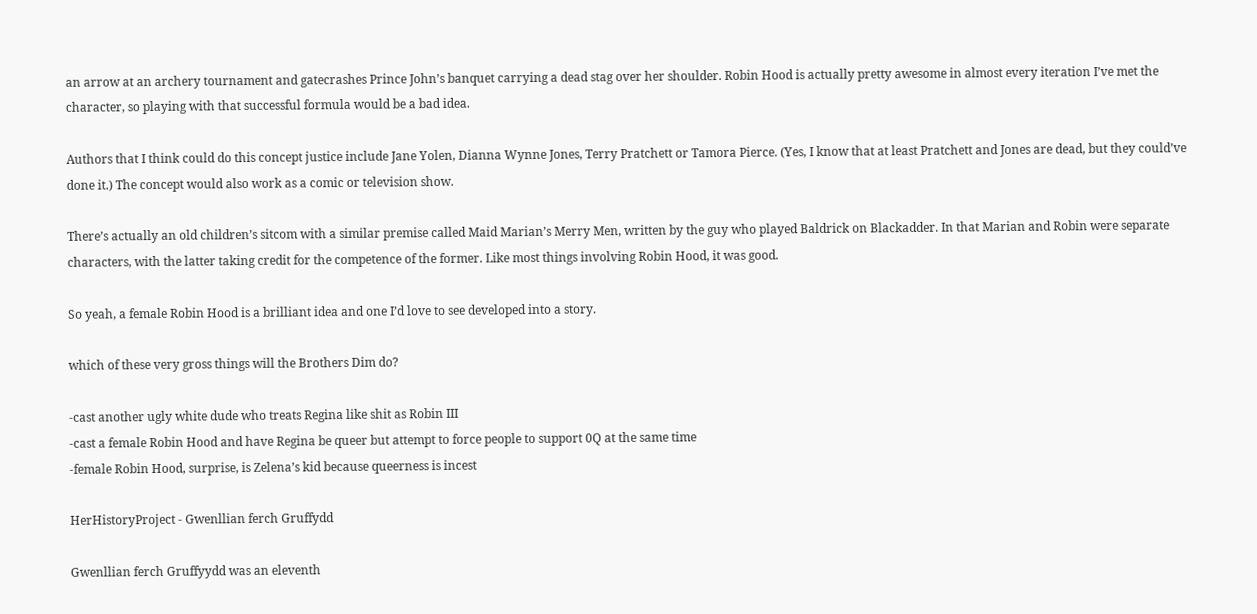an arrow at an archery tournament and gatecrashes Prince John’s banquet carrying a dead stag over her shoulder. Robin Hood is actually pretty awesome in almost every iteration I’ve met the character, so playing with that successful formula would be a bad idea.

Authors that I think could do this concept justice include Jane Yolen, Dianna Wynne Jones, Terry Pratchett or Tamora Pierce. (Yes, I know that at least Pratchett and Jones are dead, but they could’ve done it.) The concept would also work as a comic or television show.

There’s actually an old children’s sitcom with a similar premise called Maid Marian’s Merry Men, written by the guy who played Baldrick on Blackadder. In that Marian and Robin were separate characters, with the latter taking credit for the competence of the former. Like most things involving Robin Hood, it was good.

So yeah, a female Robin Hood is a brilliant idea and one I’d love to see developed into a story.

which of these very gross things will the Brothers Dim do?

-cast another ugly white dude who treats Regina like shit as Robin III
-cast a female Robin Hood and have Regina be queer but attempt to force people to support 0Q at the same time
-female Robin Hood, surprise, is Zelena’s kid because queerness is incest

HerHistoryProject - Gwenllian ferch Gruffydd

Gwenllian ferch Gruffyydd was an eleventh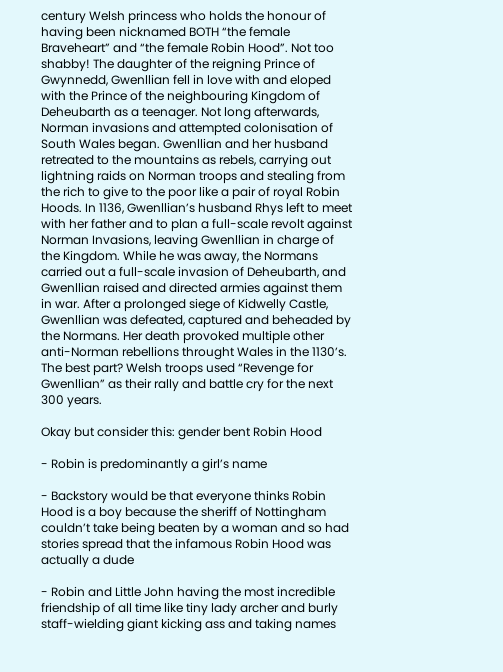century Welsh princess who holds the honour of having been nicknamed BOTH “the female Braveheart” and “the female Robin Hood”. Not too shabby! The daughter of the reigning Prince of Gwynnedd, Gwenllian fell in love with and eloped with the Prince of the neighbouring Kingdom of Deheubarth as a teenager. Not long afterwards, Norman invasions and attempted colonisation of South Wales began. Gwenllian and her husband retreated to the mountains as rebels, carrying out lightning raids on Norman troops and stealing from the rich to give to the poor like a pair of royal Robin Hoods. In 1136, Gwenllian’s husband Rhys left to meet with her father and to plan a full-scale revolt against Norman Invasions, leaving Gwenllian in charge of the Kingdom. While he was away, the Normans carried out a full-scale invasion of Deheubarth, and Gwenllian raised and directed armies against them in war. After a prolonged siege of Kidwelly Castle, Gwenllian was defeated, captured and beheaded by the Normans. Her death provoked multiple other anti-Norman rebellions throught Wales in the 1130’s. The best part? Welsh troops used “Revenge for Gwenllian” as their rally and battle cry for the next 300 years.

Okay but consider this: gender bent Robin Hood

- Robin is predominantly a girl’s name

- Backstory would be that everyone thinks Robin Hood is a boy because the sheriff of Nottingham couldn’t take being beaten by a woman and so had stories spread that the infamous Robin Hood was actually a dude

- Robin and Little John having the most incredible friendship of all time like tiny lady archer and burly staff-wielding giant kicking ass and taking names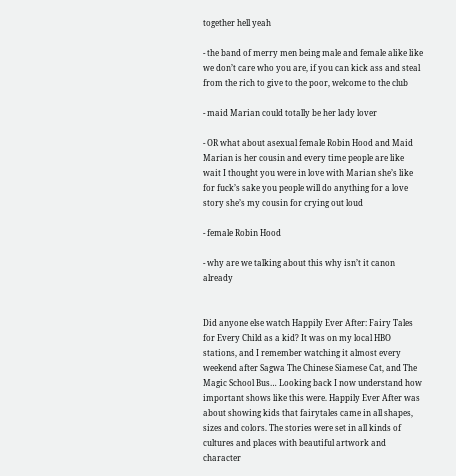together hell yeah

- the band of merry men being male and female alike like we don’t care who you are, if you can kick ass and steal from the rich to give to the poor, welcome to the club

- maid Marian could totally be her lady lover

- OR what about asexual female Robin Hood and Maid Marian is her cousin and every time people are like wait I thought you were in love with Marian she’s like for fuck’s sake you people will do anything for a love story she’s my cousin for crying out loud

- female Robin Hood

- why are we talking about this why isn’t it canon already


Did anyone else watch Happily Ever After: Fairy Tales for Every Child as a kid? It was on my local HBO stations, and I remember watching it almost every weekend after Sagwa The Chinese Siamese Cat, and The Magic School Bus… Looking back I now understand how important shows like this were. Happily Ever After was about showing kids that fairytales came in all shapes, sizes and colors. The stories were set in all kinds of cultures and places with beautiful artwork and character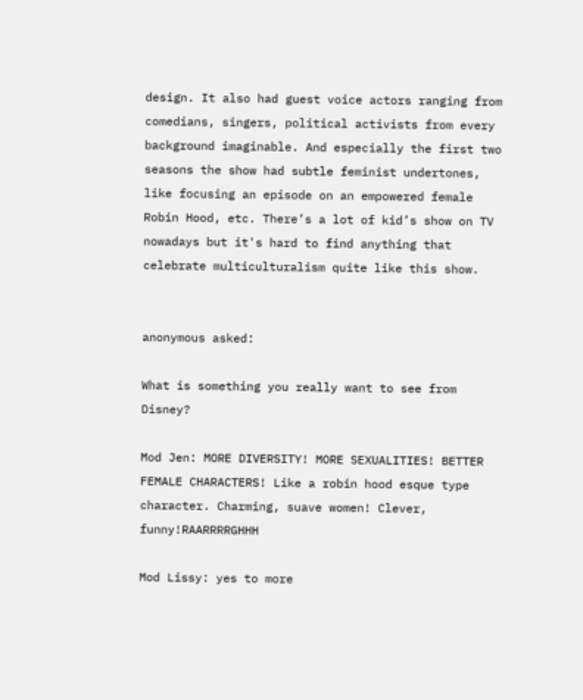design. It also had guest voice actors ranging from comedians, singers, political activists from every background imaginable. And especially the first two seasons the show had subtle feminist undertones, like focusing an episode on an empowered female Robin Hood, etc. There’s a lot of kid’s show on TV nowadays but it's hard to find anything that celebrate multiculturalism quite like this show.


anonymous asked:

What is something you really want to see from Disney?

Mod Jen: MORE DIVERSITY! MORE SEXUALITIES! BETTER FEMALE CHARACTERS! Like a robin hood esque type character. Charming, suave women! Clever, funny!RAARRRRGHHH

Mod Lissy: yes to more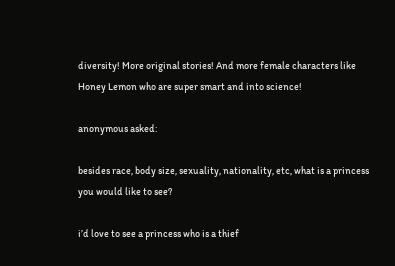diversity! More original stories! And more female characters like Honey Lemon who are super smart and into science!

anonymous asked:

besides race, body size, sexuality, nationality, etc, what is a princess you would like to see?

i’d love to see a princess who is a thief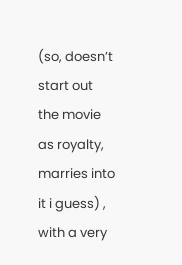(so, doesn’t start out the movie as royalty, marries into it i guess) , with a very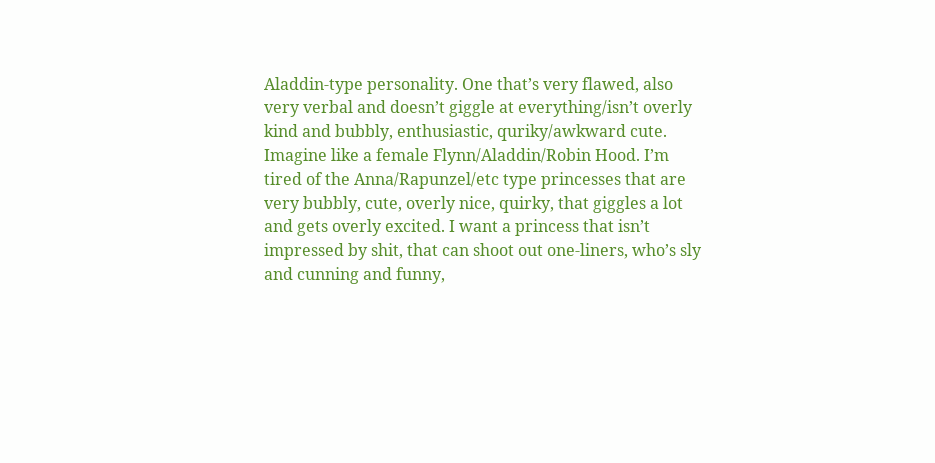Aladdin-type personality. One that’s very flawed, also very verbal and doesn’t giggle at everything/isn’t overly kind and bubbly, enthusiastic, quriky/awkward cute. Imagine like a female Flynn/Aladdin/Robin Hood. I’m tired of the Anna/Rapunzel/etc type princesses that are very bubbly, cute, overly nice, quirky, that giggles a lot and gets overly excited. I want a princess that isn’t impressed by shit, that can shoot out one-liners, who’s sly and cunning and funny,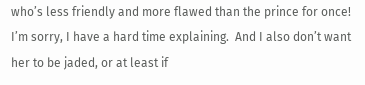who’s less friendly and more flawed than the prince for once! I’m sorry, I have a hard time explaining.  And I also don’t want her to be jaded, or at least if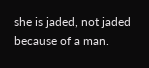she is jaded, not jaded because of a man.